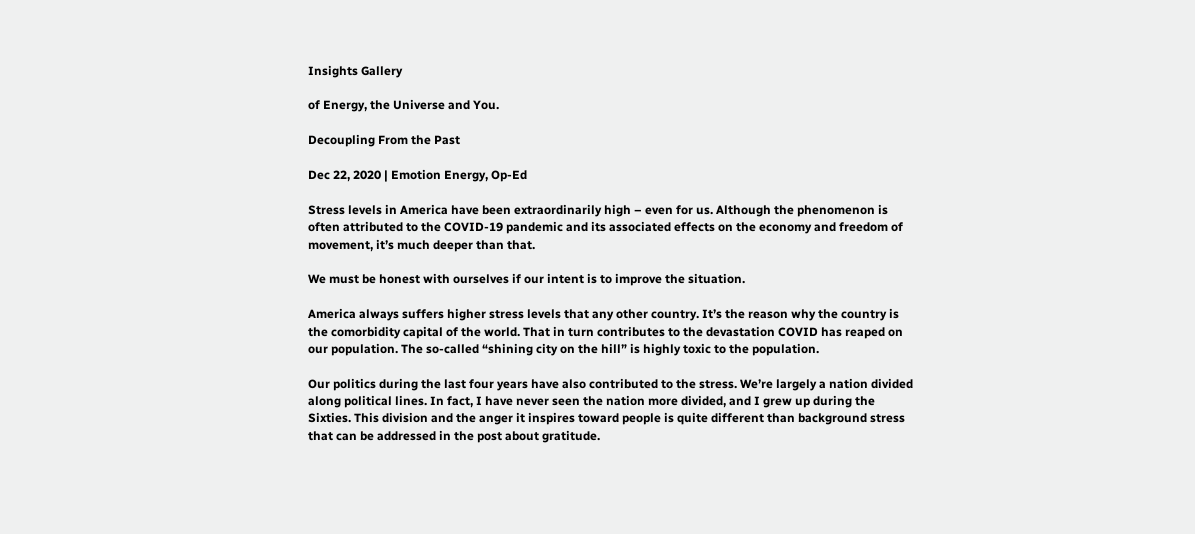Insights Gallery

of Energy, the Universe and You.

Decoupling From the Past

Dec 22, 2020 | Emotion Energy, Op-Ed

Stress levels in America have been extraordinarily high – even for us. Although the phenomenon is often attributed to the COVID-19 pandemic and its associated effects on the economy and freedom of movement, it’s much deeper than that.

We must be honest with ourselves if our intent is to improve the situation.

America always suffers higher stress levels that any other country. It’s the reason why the country is the comorbidity capital of the world. That in turn contributes to the devastation COVID has reaped on our population. The so-called “shining city on the hill” is highly toxic to the population.

Our politics during the last four years have also contributed to the stress. We’re largely a nation divided along political lines. In fact, I have never seen the nation more divided, and I grew up during the Sixties. This division and the anger it inspires toward people is quite different than background stress that can be addressed in the post about gratitude.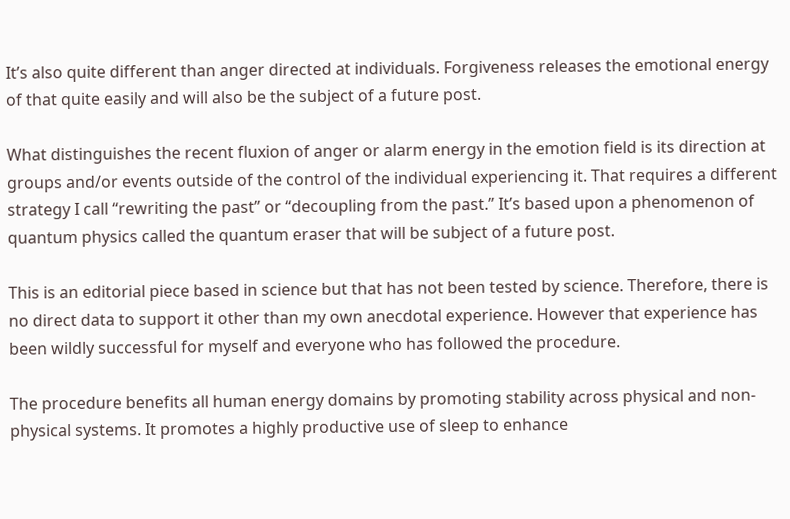It’s also quite different than anger directed at individuals. Forgiveness releases the emotional energy of that quite easily and will also be the subject of a future post.

What distinguishes the recent fluxion of anger or alarm energy in the emotion field is its direction at groups and/or events outside of the control of the individual experiencing it. That requires a different strategy I call “rewriting the past” or “decoupling from the past.” It’s based upon a phenomenon of quantum physics called the quantum eraser that will be subject of a future post.

This is an editorial piece based in science but that has not been tested by science. Therefore, there is no direct data to support it other than my own anecdotal experience. However that experience has been wildly successful for myself and everyone who has followed the procedure.

The procedure benefits all human energy domains by promoting stability across physical and non-physical systems. It promotes a highly productive use of sleep to enhance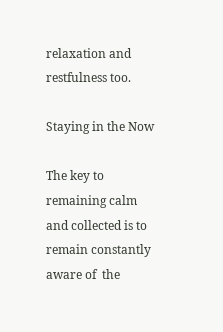relaxation and restfulness too.

Staying in the Now

The key to remaining calm and collected is to remain constantly aware of  the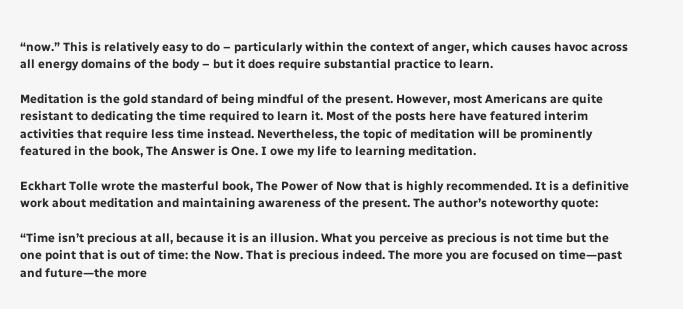“now.” This is relatively easy to do – particularly within the context of anger, which causes havoc across all energy domains of the body – but it does require substantial practice to learn.

Meditation is the gold standard of being mindful of the present. However, most Americans are quite resistant to dedicating the time required to learn it. Most of the posts here have featured interim activities that require less time instead. Nevertheless, the topic of meditation will be prominently featured in the book, The Answer is One. I owe my life to learning meditation.

Eckhart Tolle wrote the masterful book, The Power of Now that is highly recommended. It is a definitive work about meditation and maintaining awareness of the present. The author’s noteworthy quote:

“Time isn’t precious at all, because it is an illusion. What you perceive as precious is not time but the one point that is out of time: the Now. That is precious indeed. The more you are focused on time—past and future—the more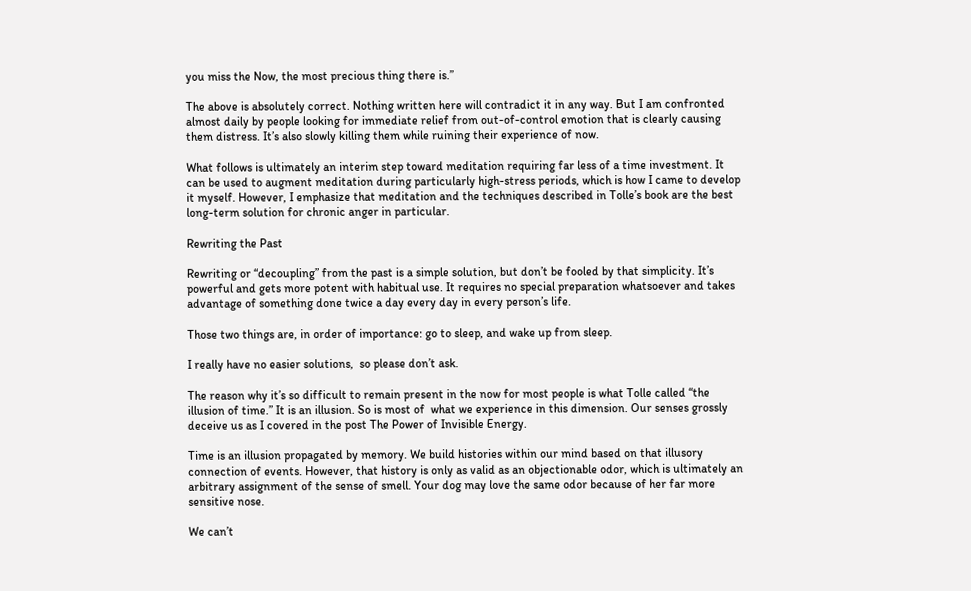you miss the Now, the most precious thing there is.”

The above is absolutely correct. Nothing written here will contradict it in any way. But I am confronted almost daily by people looking for immediate relief from out-of-control emotion that is clearly causing them distress. It’s also slowly killing them while ruining their experience of now.

What follows is ultimately an interim step toward meditation requiring far less of a time investment. It can be used to augment meditation during particularly high-stress periods, which is how I came to develop it myself. However, I emphasize that meditation and the techniques described in Tolle’s book are the best long-term solution for chronic anger in particular.

Rewriting the Past

Rewriting or “decoupling” from the past is a simple solution, but don’t be fooled by that simplicity. It’s powerful and gets more potent with habitual use. It requires no special preparation whatsoever and takes advantage of something done twice a day every day in every person’s life.

Those two things are, in order of importance: go to sleep, and wake up from sleep.

I really have no easier solutions,  so please don’t ask.

The reason why it’s so difficult to remain present in the now for most people is what Tolle called “the illusion of time.” It is an illusion. So is most of  what we experience in this dimension. Our senses grossly deceive us as I covered in the post The Power of Invisible Energy.

Time is an illusion propagated by memory. We build histories within our mind based on that illusory connection of events. However, that history is only as valid as an objectionable odor, which is ultimately an arbitrary assignment of the sense of smell. Your dog may love the same odor because of her far more sensitive nose.

We can’t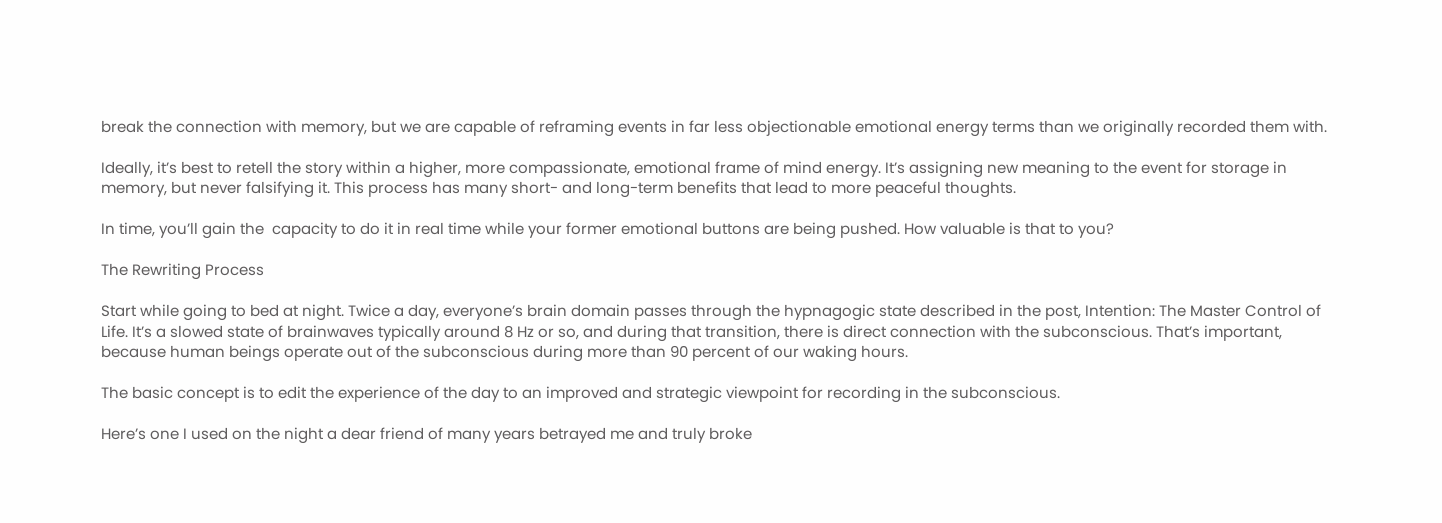break the connection with memory, but we are capable of reframing events in far less objectionable emotional energy terms than we originally recorded them with.

Ideally, it’s best to retell the story within a higher, more compassionate, emotional frame of mind energy. It’s assigning new meaning to the event for storage in memory, but never falsifying it. This process has many short- and long-term benefits that lead to more peaceful thoughts.

In time, you’ll gain the  capacity to do it in real time while your former emotional buttons are being pushed. How valuable is that to you?

The Rewriting Process

Start while going to bed at night. Twice a day, everyone’s brain domain passes through the hypnagogic state described in the post, Intention: The Master Control of Life. It’s a slowed state of brainwaves typically around 8 Hz or so, and during that transition, there is direct connection with the subconscious. That’s important, because human beings operate out of the subconscious during more than 90 percent of our waking hours.

The basic concept is to edit the experience of the day to an improved and strategic viewpoint for recording in the subconscious.

Here’s one I used on the night a dear friend of many years betrayed me and truly broke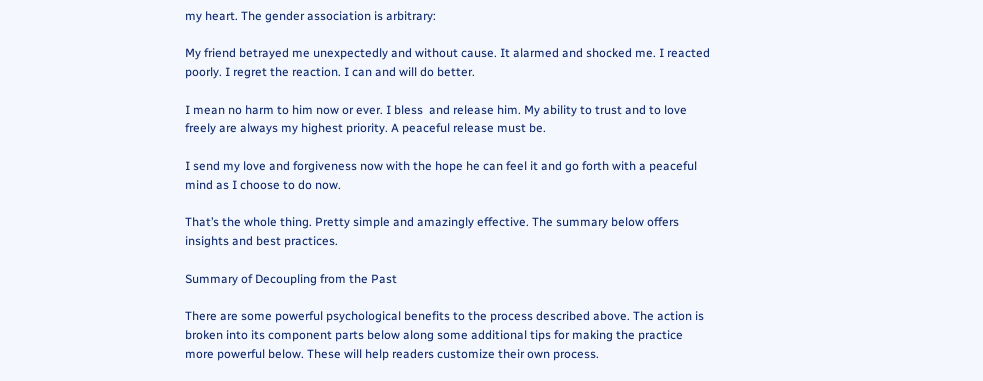my heart. The gender association is arbitrary:

My friend betrayed me unexpectedly and without cause. It alarmed and shocked me. I reacted poorly. I regret the reaction. I can and will do better.

I mean no harm to him now or ever. I bless  and release him. My ability to trust and to love freely are always my highest priority. A peaceful release must be.

I send my love and forgiveness now with the hope he can feel it and go forth with a peaceful mind as I choose to do now.

That’s the whole thing. Pretty simple and amazingly effective. The summary below offers insights and best practices.

Summary of Decoupling from the Past

There are some powerful psychological benefits to the process described above. The action is broken into its component parts below along some additional tips for making the practice more powerful below. These will help readers customize their own process.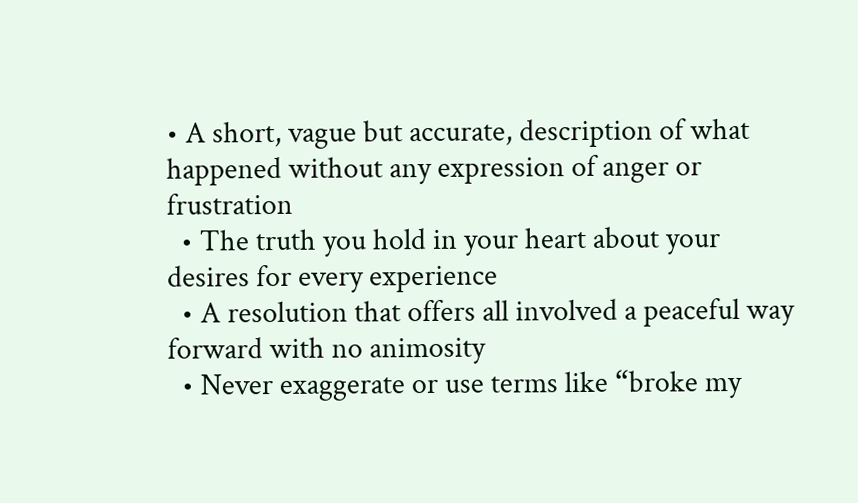• A short, vague but accurate, description of what happened without any expression of anger or frustration
  • The truth you hold in your heart about your desires for every experience
  • A resolution that offers all involved a peaceful way forward with no animosity
  • Never exaggerate or use terms like “broke my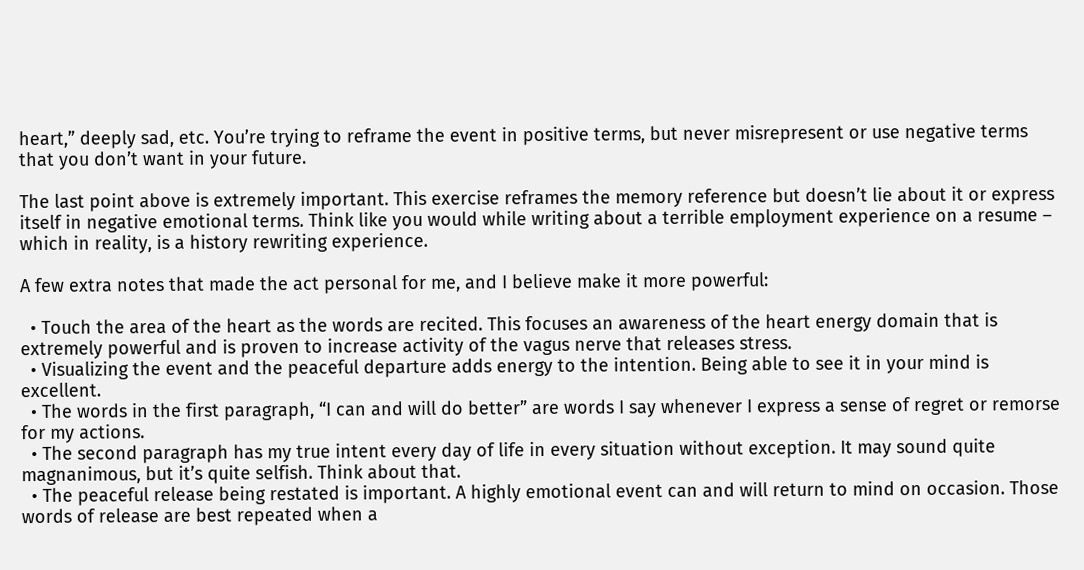heart,” deeply sad, etc. You’re trying to reframe the event in positive terms, but never misrepresent or use negative terms that you don’t want in your future.

The last point above is extremely important. This exercise reframes the memory reference but doesn’t lie about it or express itself in negative emotional terms. Think like you would while writing about a terrible employment experience on a resume – which in reality, is a history rewriting experience.

A few extra notes that made the act personal for me, and I believe make it more powerful:

  • Touch the area of the heart as the words are recited. This focuses an awareness of the heart energy domain that is extremely powerful and is proven to increase activity of the vagus nerve that releases stress.
  • Visualizing the event and the peaceful departure adds energy to the intention. Being able to see it in your mind is excellent.
  • The words in the first paragraph, “I can and will do better” are words I say whenever I express a sense of regret or remorse for my actions.
  • The second paragraph has my true intent every day of life in every situation without exception. It may sound quite magnanimous, but it’s quite selfish. Think about that.
  • The peaceful release being restated is important. A highly emotional event can and will return to mind on occasion. Those words of release are best repeated when a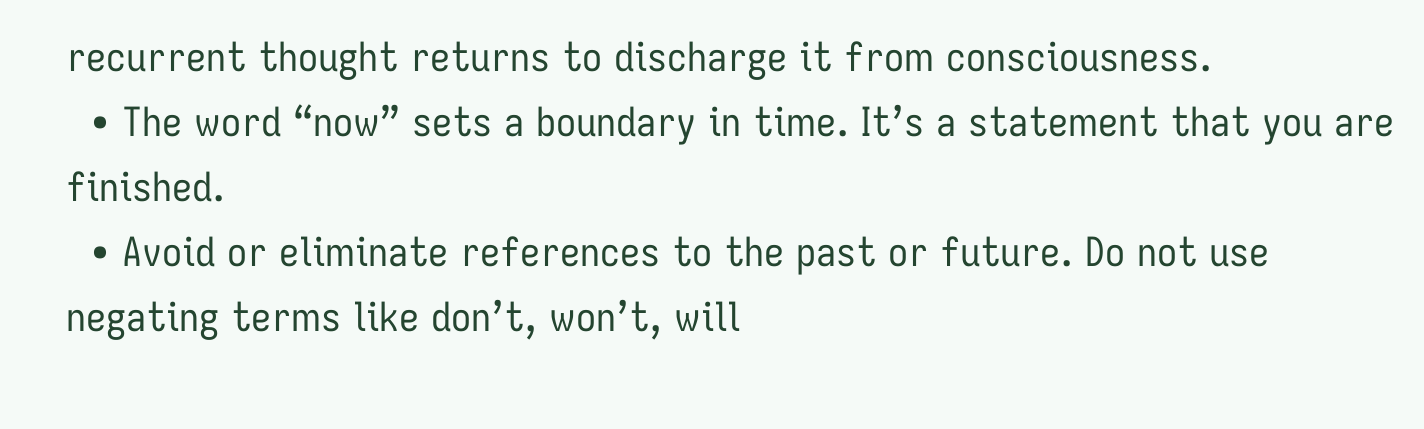recurrent thought returns to discharge it from consciousness.
  • The word “now” sets a boundary in time. It’s a statement that you are finished.
  • Avoid or eliminate references to the past or future. Do not use negating terms like don’t, won’t, will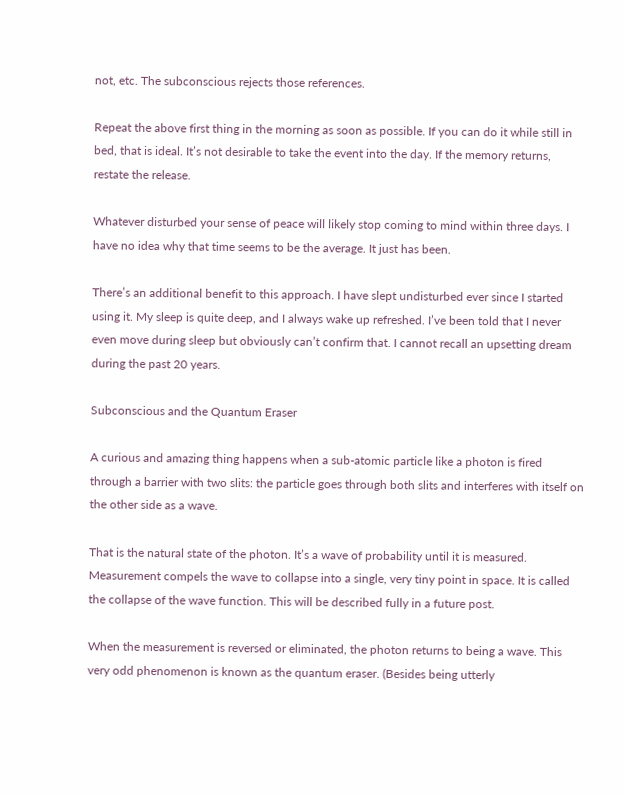not, etc. The subconscious rejects those references.

Repeat the above first thing in the morning as soon as possible. If you can do it while still in bed, that is ideal. It’s not desirable to take the event into the day. If the memory returns, restate the release.

Whatever disturbed your sense of peace will likely stop coming to mind within three days. I have no idea why that time seems to be the average. It just has been.

There’s an additional benefit to this approach. I have slept undisturbed ever since I started using it. My sleep is quite deep, and I always wake up refreshed. I’ve been told that I never even move during sleep but obviously can’t confirm that. I cannot recall an upsetting dream during the past 20 years.

Subconscious and the Quantum Eraser

A curious and amazing thing happens when a sub-atomic particle like a photon is fired through a barrier with two slits: the particle goes through both slits and interferes with itself on the other side as a wave.

That is the natural state of the photon. It’s a wave of probability until it is measured. Measurement compels the wave to collapse into a single, very tiny point in space. It is called the collapse of the wave function. This will be described fully in a future post.

When the measurement is reversed or eliminated, the photon returns to being a wave. This very odd phenomenon is known as the quantum eraser. (Besides being utterly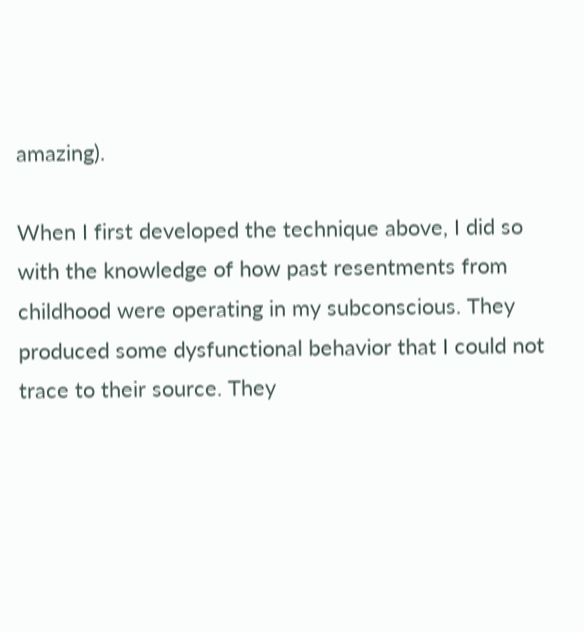amazing).

When I first developed the technique above, I did so with the knowledge of how past resentments from childhood were operating in my subconscious. They produced some dysfunctional behavior that I could not trace to their source. They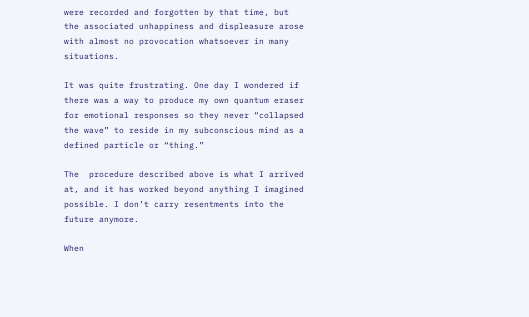were recorded and forgotten by that time, but the associated unhappiness and displeasure arose with almost no provocation whatsoever in many situations.

It was quite frustrating. One day I wondered if there was a way to produce my own quantum eraser for emotional responses so they never “collapsed the wave” to reside in my subconscious mind as a defined particle or “thing.”

The  procedure described above is what I arrived at, and it has worked beyond anything I imagined possible. I don’t carry resentments into the future anymore.

When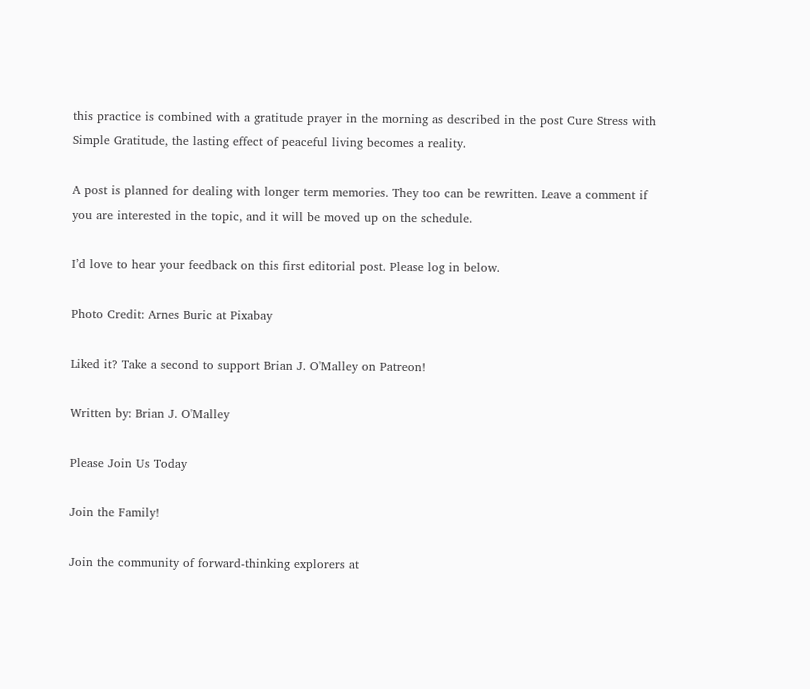this practice is combined with a gratitude prayer in the morning as described in the post Cure Stress with Simple Gratitude, the lasting effect of peaceful living becomes a reality.

A post is planned for dealing with longer term memories. They too can be rewritten. Leave a comment if you are interested in the topic, and it will be moved up on the schedule.

I’d love to hear your feedback on this first editorial post. Please log in below.

Photo Credit: Arnes Buric at Pixabay

Liked it? Take a second to support Brian J. O'Malley on Patreon!

Written by: Brian J. O'Malley

Please Join Us Today

Join the Family!

Join the community of forward-thinking explorers at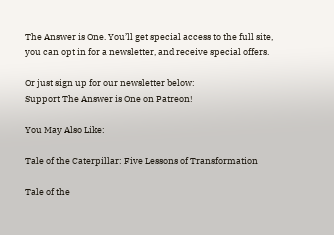The Answer is One. You’ll get special access to the full site, you can opt in for a newsletter, and receive special offers.

Or just sign up for our newsletter below:
Support The Answer is One on Patreon!

You May Also Like:

Tale of the Caterpillar: Five Lessons of Transformation

Tale of the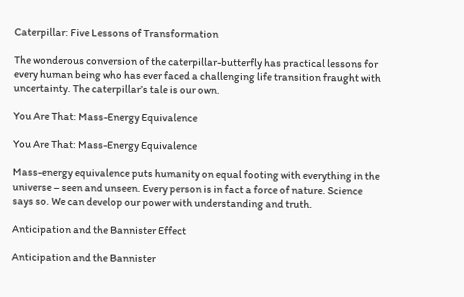Caterpillar: Five Lessons of Transformation

The wonderous conversion of the caterpillar-butterfly has practical lessons for every human being who has ever faced a challenging life transition fraught with uncertainty. The caterpillar’s tale is our own.

You Are That: Mass-Energy Equivalence

You Are That: Mass-Energy Equivalence

Mass-energy equivalence puts humanity on equal footing with everything in the universe – seen and unseen. Every person is in fact a force of nature. Science says so. We can develop our power with understanding and truth.

Anticipation and the Bannister Effect

Anticipation and the Bannister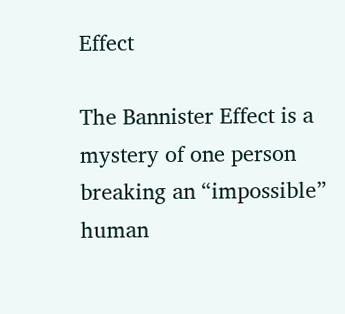Effect

The Bannister Effect is a mystery of one person breaking an “impossible” human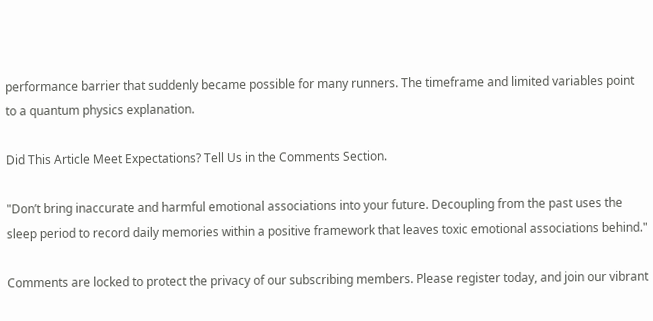performance barrier that suddenly became possible for many runners. The timeframe and limited variables point to a quantum physics explanation.

Did This Article Meet Expectations? Tell Us in the Comments Section.

"Don’t bring inaccurate and harmful emotional associations into your future. Decoupling from the past uses the sleep period to record daily memories within a positive framework that leaves toxic emotional associations behind."

Comments are locked to protect the privacy of our subscribing members. Please register today, and join our vibrant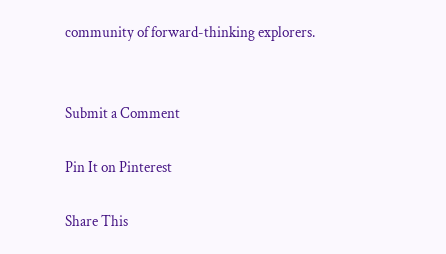community of forward-thinking explorers.


Submit a Comment

Pin It on Pinterest

Share This